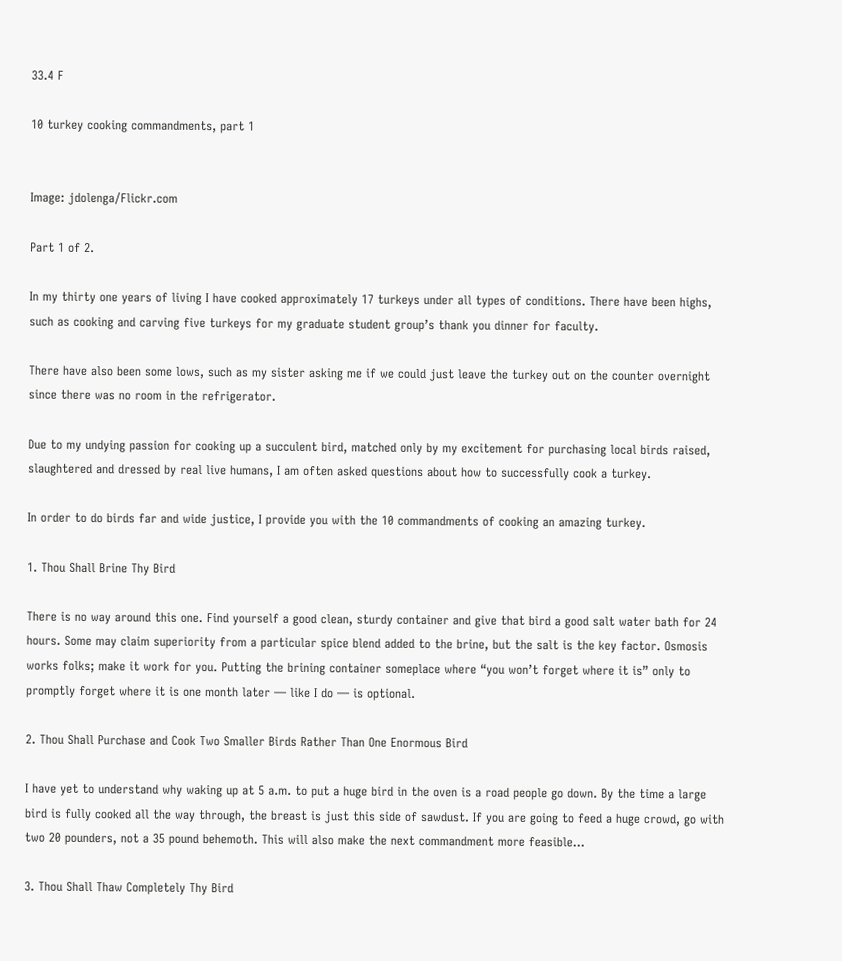33.4 F

10 turkey cooking commandments, part 1


Image: jdolenga/Flickr.com

Part 1 of 2.

In my thirty one years of living I have cooked approximately 17 turkeys under all types of conditions. There have been highs, such as cooking and carving five turkeys for my graduate student group’s thank you dinner for faculty.

There have also been some lows, such as my sister asking me if we could just leave the turkey out on the counter overnight since there was no room in the refrigerator.

Due to my undying passion for cooking up a succulent bird, matched only by my excitement for purchasing local birds raised, slaughtered and dressed by real live humans, I am often asked questions about how to successfully cook a turkey.

In order to do birds far and wide justice, I provide you with the 10 commandments of cooking an amazing turkey.

1. Thou Shall Brine Thy Bird

There is no way around this one. Find yourself a good clean, sturdy container and give that bird a good salt water bath for 24 hours. Some may claim superiority from a particular spice blend added to the brine, but the salt is the key factor. Osmosis works folks; make it work for you. Putting the brining container someplace where “you won’t forget where it is” only to promptly forget where it is one month later — like I do — is optional.

2. Thou Shall Purchase and Cook Two Smaller Birds Rather Than One Enormous Bird

I have yet to understand why waking up at 5 a.m. to put a huge bird in the oven is a road people go down. By the time a large bird is fully cooked all the way through, the breast is just this side of sawdust. If you are going to feed a huge crowd, go with two 20 pounders, not a 35 pound behemoth. This will also make the next commandment more feasible…

3. Thou Shall Thaw Completely Thy Bird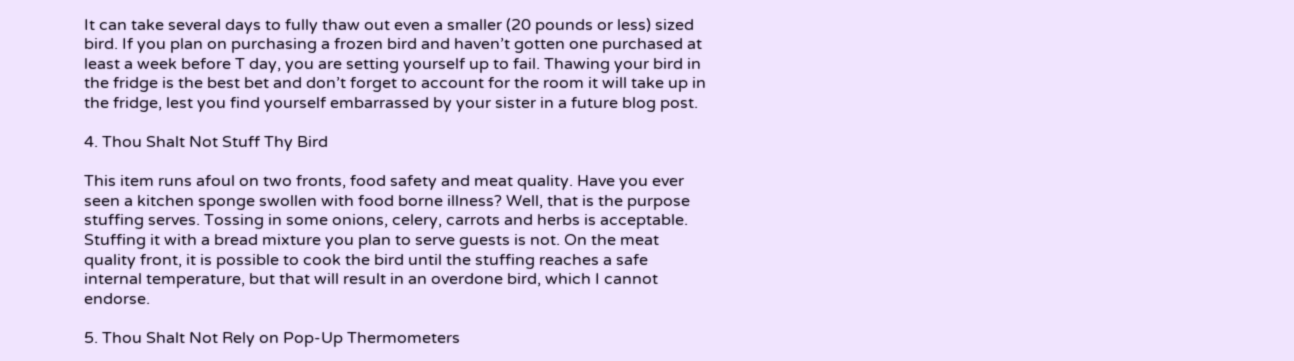It can take several days to fully thaw out even a smaller (20 pounds or less) sized bird. If you plan on purchasing a frozen bird and haven’t gotten one purchased at least a week before T day, you are setting yourself up to fail. Thawing your bird in the fridge is the best bet and don’t forget to account for the room it will take up in the fridge, lest you find yourself embarrassed by your sister in a future blog post.

4. Thou Shalt Not Stuff Thy Bird

This item runs afoul on two fronts, food safety and meat quality. Have you ever seen a kitchen sponge swollen with food borne illness? Well, that is the purpose stuffing serves. Tossing in some onions, celery, carrots and herbs is acceptable. Stuffing it with a bread mixture you plan to serve guests is not. On the meat quality front, it is possible to cook the bird until the stuffing reaches a safe internal temperature, but that will result in an overdone bird, which I cannot endorse.

5. Thou Shalt Not Rely on Pop-Up Thermometers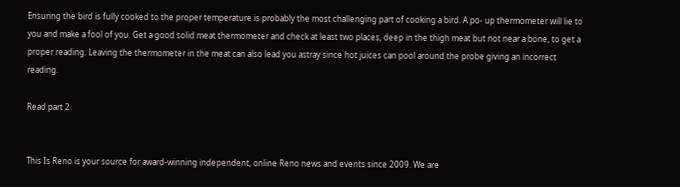Ensuring the bird is fully cooked to the proper temperature is probably the most challenging part of cooking a bird. A po- up thermometer will lie to you and make a fool of you. Get a good solid meat thermometer and check at least two places, deep in the thigh meat but not near a bone, to get a proper reading. Leaving the thermometer in the meat can also lead you astray since hot juices can pool around the probe giving an incorrect reading.

Read part 2.


This Is Reno is your source for award-winning independent, online Reno news and events since 2009. We are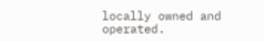locally owned and operated.